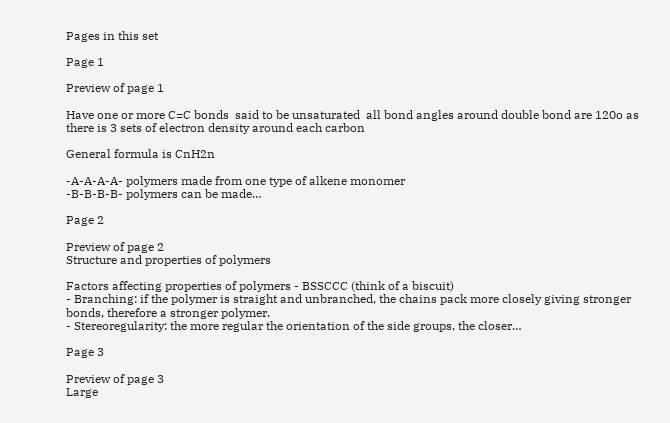Pages in this set

Page 1

Preview of page 1

Have one or more C=C bonds  said to be unsaturated  all bond angles around double bond are 120o as there is 3 sets of electron density around each carbon

General formula is CnH2n

-A-A-A-A- polymers made from one type of alkene monomer
-B-B-B-B- polymers can be made…

Page 2

Preview of page 2
Structure and properties of polymers

Factors affecting properties of polymers - BSSCCC (think of a biscuit)
- Branching: if the polymer is straight and unbranched, the chains pack more closely giving stronger bonds, therefore a stronger polymer.
- Stereoregularity: the more regular the orientation of the side groups, the closer…

Page 3

Preview of page 3
Large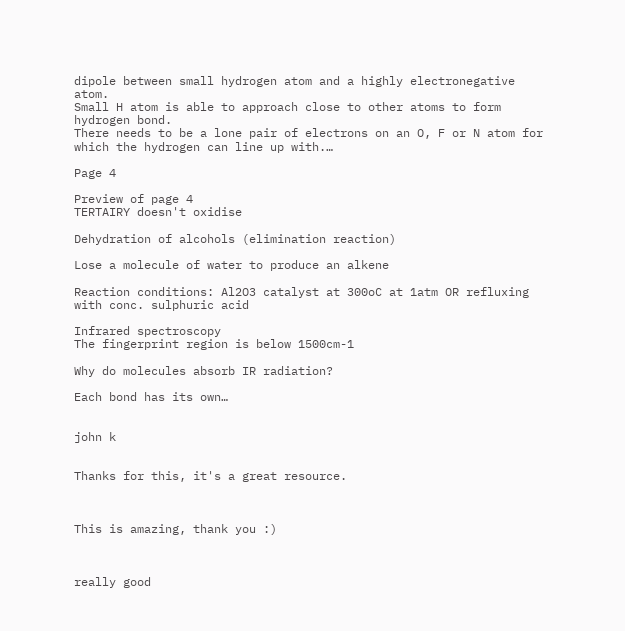dipole between small hydrogen atom and a highly electronegative atom.
Small H atom is able to approach close to other atoms to form hydrogen bond.
There needs to be a lone pair of electrons on an O, F or N atom for which the hydrogen can line up with.…

Page 4

Preview of page 4
TERTAIRY doesn't oxidise

Dehydration of alcohols (elimination reaction)

Lose a molecule of water to produce an alkene

Reaction conditions: Al2O3 catalyst at 300oC at 1atm OR refluxing with conc. sulphuric acid

Infrared spectroscopy
The fingerprint region is below 1500cm-1

Why do molecules absorb IR radiation?

Each bond has its own…


john k


Thanks for this, it's a great resource.



This is amazing, thank you :)



really good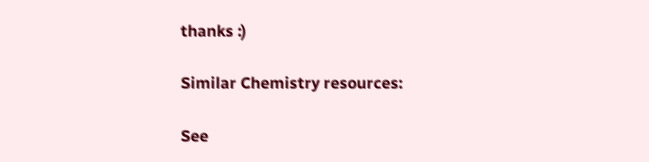thanks :)

Similar Chemistry resources:

See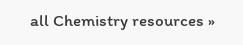all Chemistry resources »